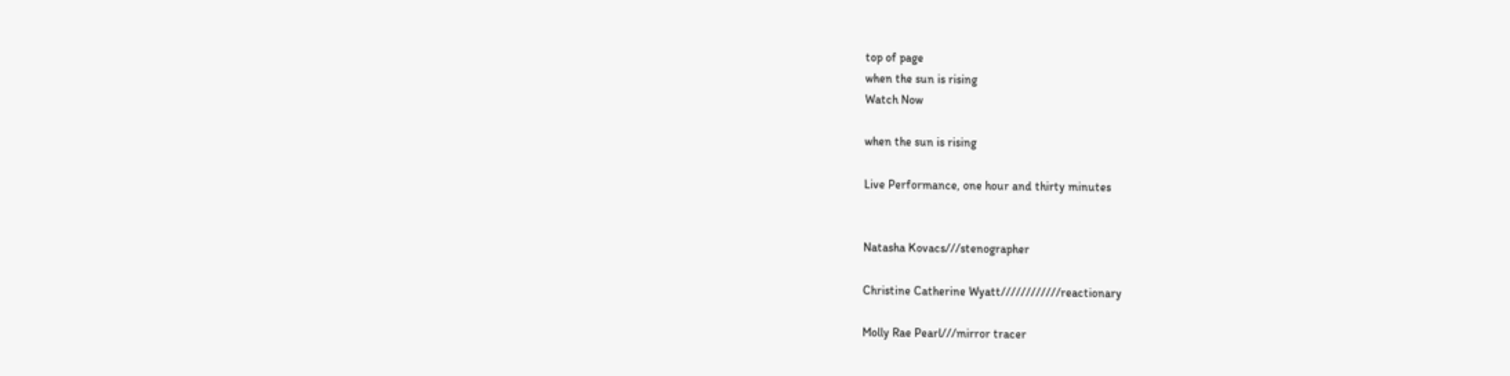top of page
when the sun is rising
Watch Now

when the sun is rising

Live Performance, one hour and thirty minutes


Natasha Kovacs///stenographer

Christine Catherine Wyatt////////////reactionary

Molly Rae Pearl///mirror tracer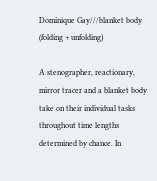Dominique Gay///blanket body (folding + unfolding)

A stenographer, reactionary, mirror tracer and a blanket body take on their individual tasks throughout time lengths determined by chance. In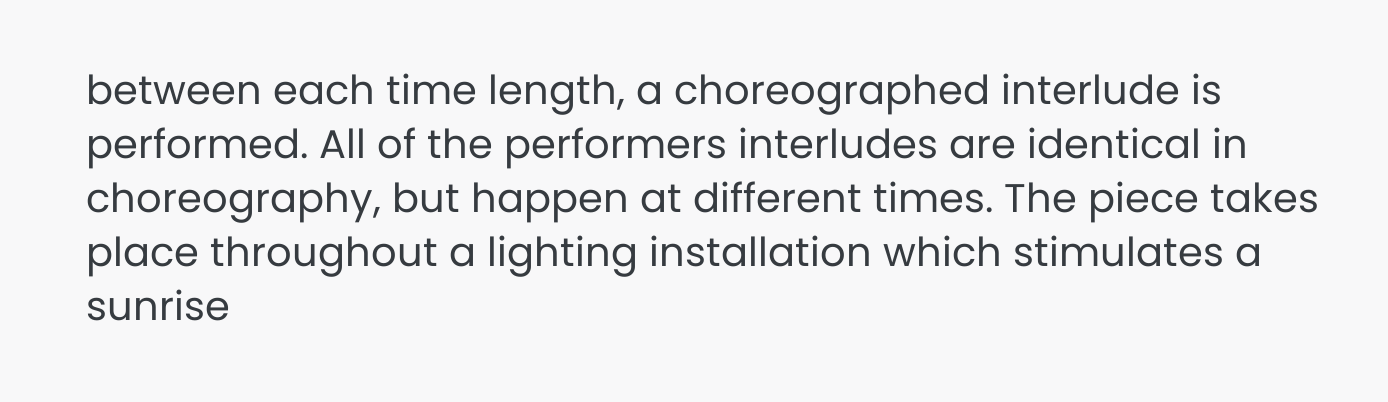between each time length, a choreographed interlude is performed. All of the performers interludes are identical in choreography, but happen at different times. The piece takes place throughout a lighting installation which stimulates a sunrise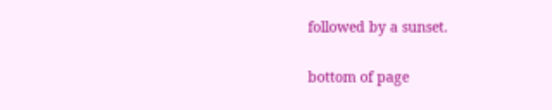followed by a sunset.

bottom of page